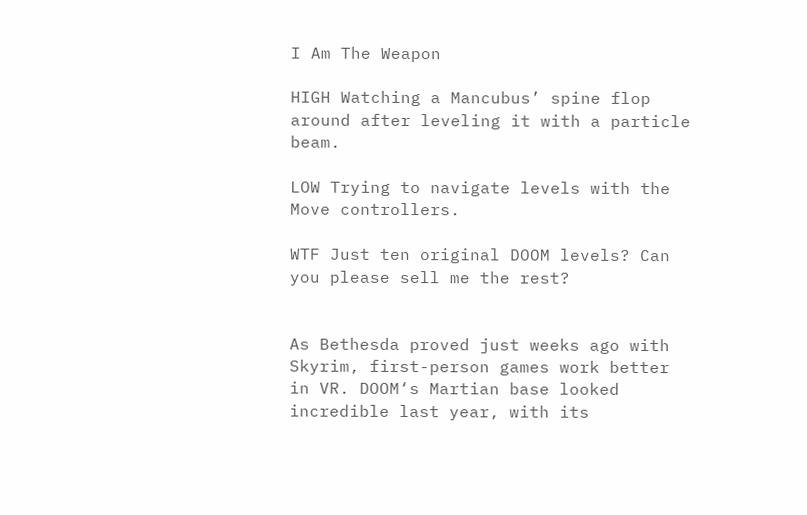I Am The Weapon

HIGH Watching a Mancubus’ spine flop around after leveling it with a particle beam.

LOW Trying to navigate levels with the Move controllers.

WTF Just ten original DOOM levels? Can you please sell me the rest?


As Bethesda proved just weeks ago with Skyrim, first-person games work better in VR. DOOM‘s Martian base looked incredible last year, with its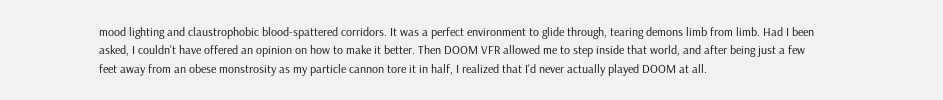mood lighting and claustrophobic blood-spattered corridors. It was a perfect environment to glide through, tearing demons limb from limb. Had I been asked, I couldn’t have offered an opinion on how to make it better. Then DOOM VFR allowed me to step inside that world, and after being just a few feet away from an obese monstrosity as my particle cannon tore it in half, I realized that I’d never actually played DOOM at all.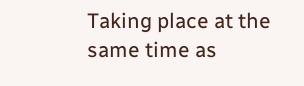Taking place at the same time as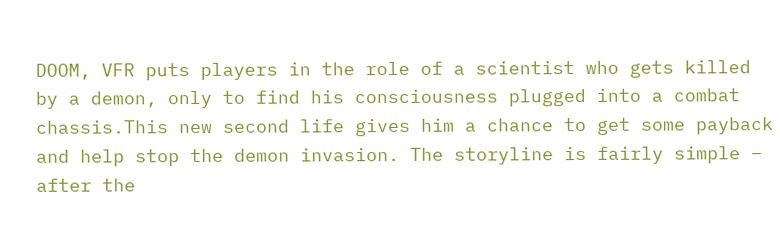DOOM, VFR puts players in the role of a scientist who gets killed by a demon, only to find his consciousness plugged into a combat chassis.This new second life gives him a chance to get some payback and help stop the demon invasion. The storyline is fairly simple – after the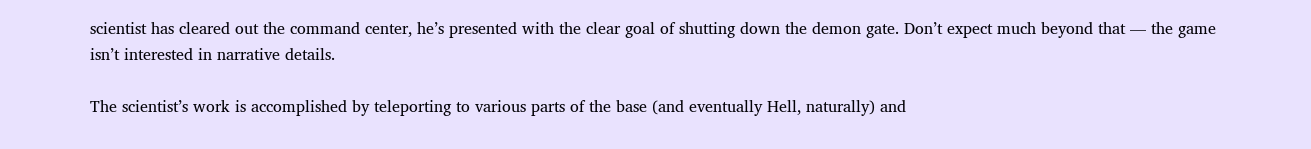scientist has cleared out the command center, he’s presented with the clear goal of shutting down the demon gate. Don’t expect much beyond that — the game isn’t interested in narrative details.

The scientist’s work is accomplished by teleporting to various parts of the base (and eventually Hell, naturally) and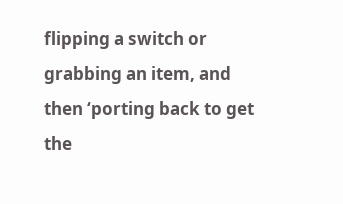flipping a switch or grabbing an item, and then ‘porting back to get the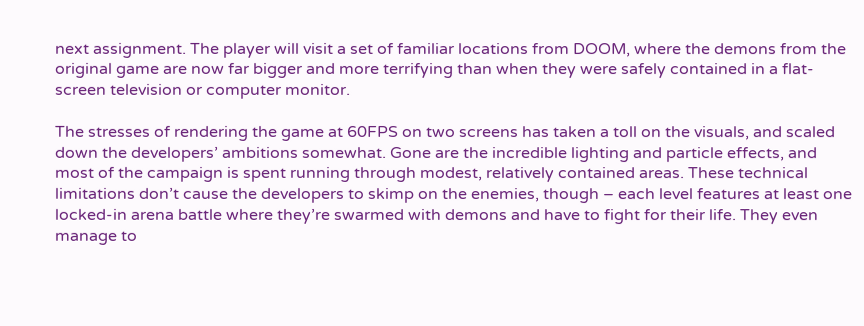next assignment. The player will visit a set of familiar locations from DOOM, where the demons from the original game are now far bigger and more terrifying than when they were safely contained in a flat-screen television or computer monitor.

The stresses of rendering the game at 60FPS on two screens has taken a toll on the visuals, and scaled down the developers’ ambitions somewhat. Gone are the incredible lighting and particle effects, and most of the campaign is spent running through modest, relatively contained areas. These technical limitations don’t cause the developers to skimp on the enemies, though – each level features at least one locked-in arena battle where they’re swarmed with demons and have to fight for their life. They even manage to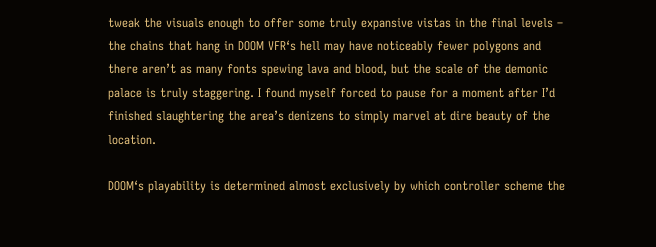tweak the visuals enough to offer some truly expansive vistas in the final levels – the chains that hang in DOOM VFR‘s hell may have noticeably fewer polygons and there aren’t as many fonts spewing lava and blood, but the scale of the demonic palace is truly staggering. I found myself forced to pause for a moment after I’d finished slaughtering the area’s denizens to simply marvel at dire beauty of the location.

DOOM‘s playability is determined almost exclusively by which controller scheme the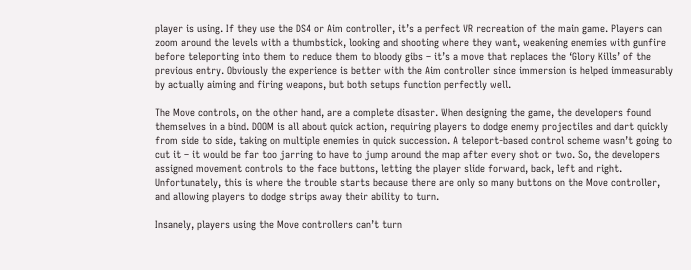player is using. If they use the DS4 or Aim controller, it’s a perfect VR recreation of the main game. Players can zoom around the levels with a thumbstick, looking and shooting where they want, weakening enemies with gunfire before teleporting into them to reduce them to bloody gibs – it’s a move that replaces the ‘Glory Kills’ of the previous entry. Obviously the experience is better with the Aim controller since immersion is helped immeasurably by actually aiming and firing weapons, but both setups function perfectly well.

The Move controls, on the other hand, are a complete disaster. When designing the game, the developers found themselves in a bind. DOOM is all about quick action, requiring players to dodge enemy projectiles and dart quickly from side to side, taking on multiple enemies in quick succession. A teleport-based control scheme wasn’t going to cut it – it would be far too jarring to have to jump around the map after every shot or two. So, the developers assigned movement controls to the face buttons, letting the player slide forward, back, left and right. Unfortunately, this is where the trouble starts because there are only so many buttons on the Move controller, and allowing players to dodge strips away their ability to turn.

Insanely, players using the Move controllers can’t turn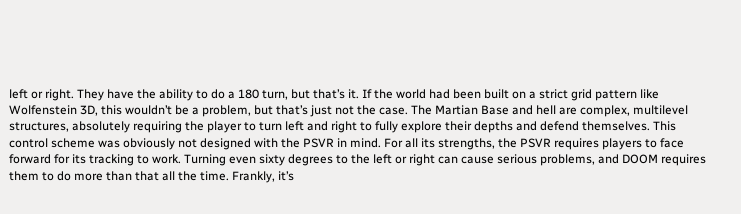left or right. They have the ability to do a 180 turn, but that’s it. If the world had been built on a strict grid pattern like Wolfenstein 3D, this wouldn’t be a problem, but that’s just not the case. The Martian Base and hell are complex, multilevel structures, absolutely requiring the player to turn left and right to fully explore their depths and defend themselves. This control scheme was obviously not designed with the PSVR in mind. For all its strengths, the PSVR requires players to face forward for its tracking to work. Turning even sixty degrees to the left or right can cause serious problems, and DOOM requires them to do more than that all the time. Frankly, it’s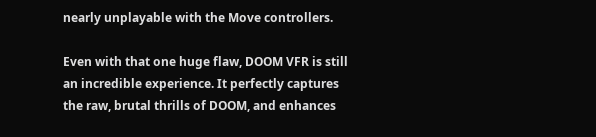nearly unplayable with the Move controllers.

Even with that one huge flaw, DOOM VFR is still an incredible experience. It perfectly captures the raw, brutal thrills of DOOM, and enhances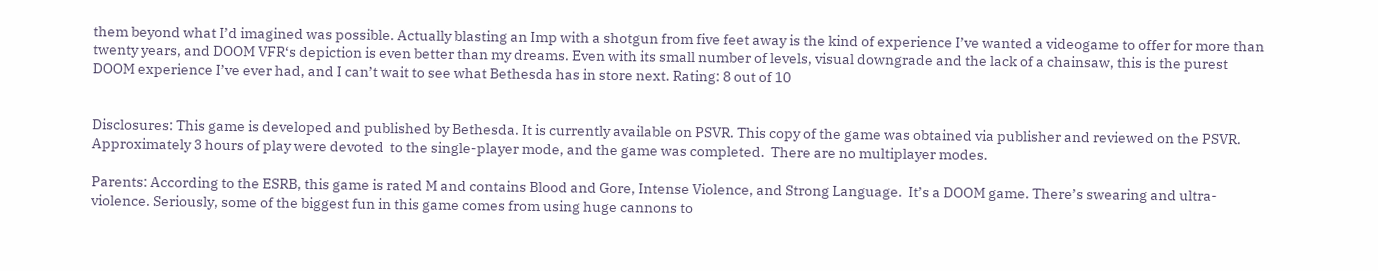them beyond what I’d imagined was possible. Actually blasting an Imp with a shotgun from five feet away is the kind of experience I’ve wanted a videogame to offer for more than twenty years, and DOOM VFR‘s depiction is even better than my dreams. Even with its small number of levels, visual downgrade and the lack of a chainsaw, this is the purest DOOM experience I’ve ever had, and I can’t wait to see what Bethesda has in store next. Rating: 8 out of 10


Disclosures: This game is developed and published by Bethesda. It is currently available on PSVR. This copy of the game was obtained via publisher and reviewed on the PSVR. Approximately 3 hours of play were devoted  to the single-player mode, and the game was completed.  There are no multiplayer modes.

Parents: According to the ESRB, this game is rated M and contains Blood and Gore, Intense Violence, and Strong Language.  It’s a DOOM game. There’s swearing and ultra-violence. Seriously, some of the biggest fun in this game comes from using huge cannons to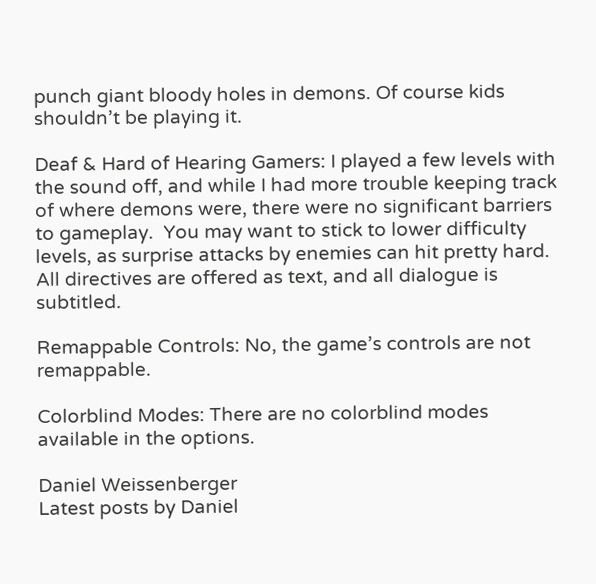punch giant bloody holes in demons. Of course kids shouldn’t be playing it.

Deaf & Hard of Hearing Gamers: I played a few levels with the sound off, and while I had more trouble keeping track of where demons were, there were no significant barriers to gameplay.  You may want to stick to lower difficulty levels, as surprise attacks by enemies can hit pretty hard. All directives are offered as text, and all dialogue is subtitled.

Remappable Controls: No, the game’s controls are not remappable.

Colorblind Modes: There are no colorblind modes available in the options.

Daniel Weissenberger
Latest posts by Daniel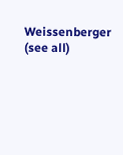Weissenberger (see all)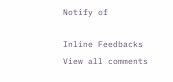Notify of

Inline Feedbacks
View all comments